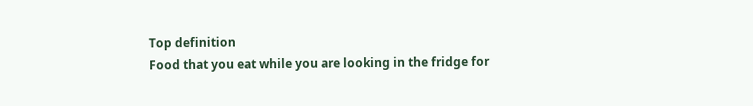Top definition
Food that you eat while you are looking in the fridge for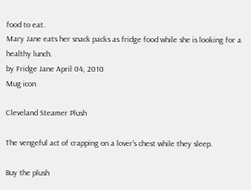food to eat.
Mary Jane eats her snack packs as fridge food while she is looking for a healthy lunch.
by Fridge Jane April 04, 2010
Mug icon

Cleveland Steamer Plush

The vengeful act of crapping on a lover's chest while they sleep.

Buy the plush